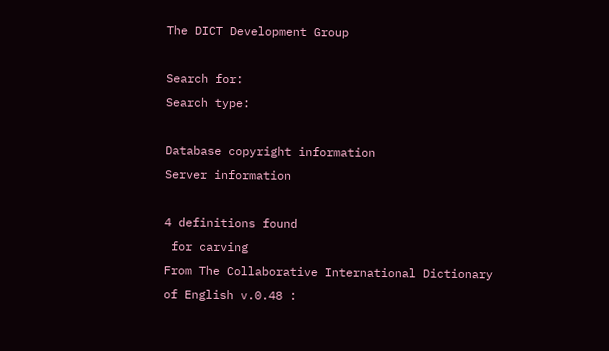The DICT Development Group

Search for:
Search type:

Database copyright information
Server information

4 definitions found
 for carving
From The Collaborative International Dictionary of English v.0.48 :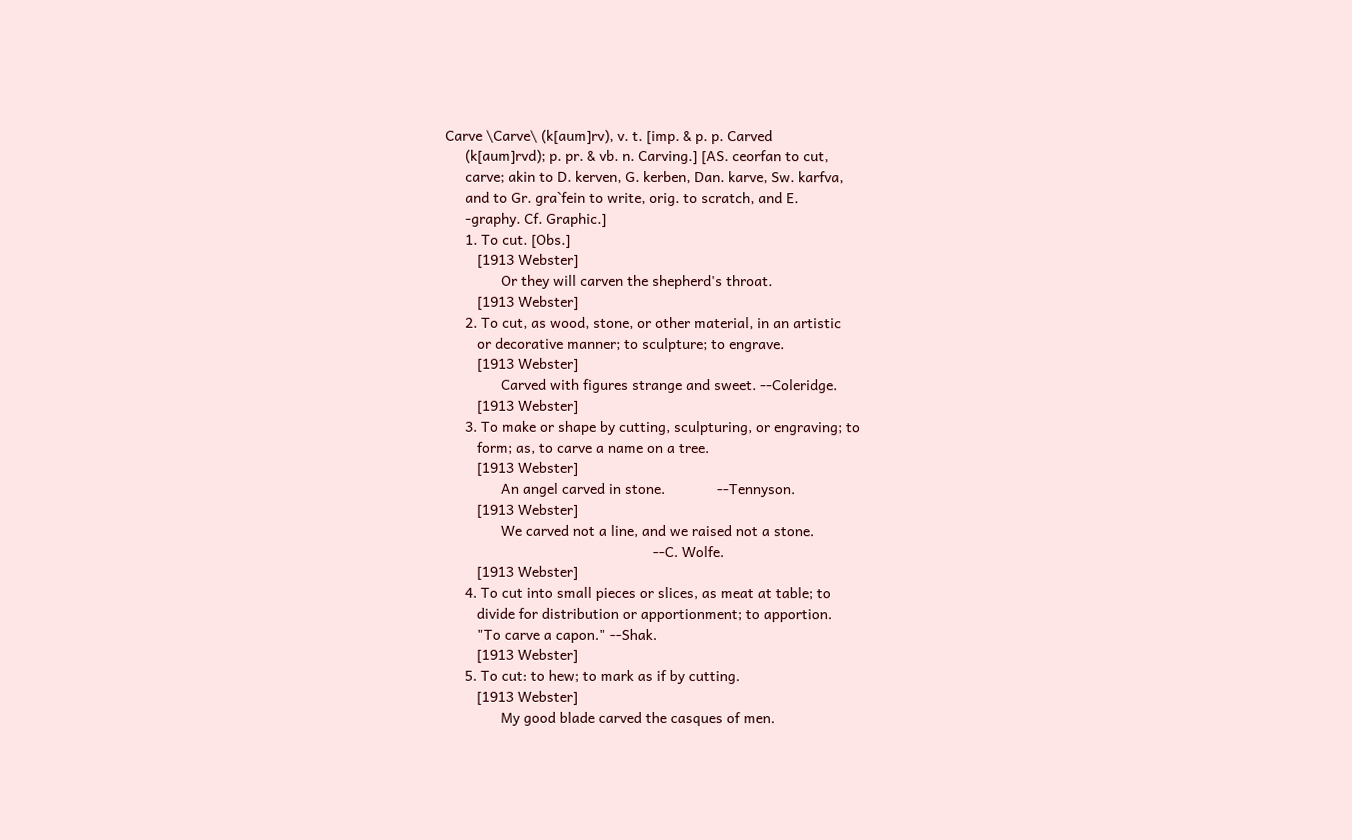Carve \Carve\ (k[aum]rv), v. t. [imp. & p. p. Carved
     (k[aum]rvd); p. pr. & vb. n. Carving.] [AS. ceorfan to cut,
     carve; akin to D. kerven, G. kerben, Dan. karve, Sw. karfva,
     and to Gr. gra`fein to write, orig. to scratch, and E.
     -graphy. Cf. Graphic.]
     1. To cut. [Obs.]
        [1913 Webster]
              Or they will carven the shepherd's throat.
        [1913 Webster]
     2. To cut, as wood, stone, or other material, in an artistic
        or decorative manner; to sculpture; to engrave.
        [1913 Webster]
              Carved with figures strange and sweet. --Coleridge.
        [1913 Webster]
     3. To make or shape by cutting, sculpturing, or engraving; to
        form; as, to carve a name on a tree.
        [1913 Webster]
              An angel carved in stone.             --Tennyson.
        [1913 Webster]
              We carved not a line, and we raised not a stone.
                                                    --C. Wolfe.
        [1913 Webster]
     4. To cut into small pieces or slices, as meat at table; to
        divide for distribution or apportionment; to apportion.
        "To carve a capon." --Shak.
        [1913 Webster]
     5. To cut: to hew; to mark as if by cutting.
        [1913 Webster]
              My good blade carved the casques of men.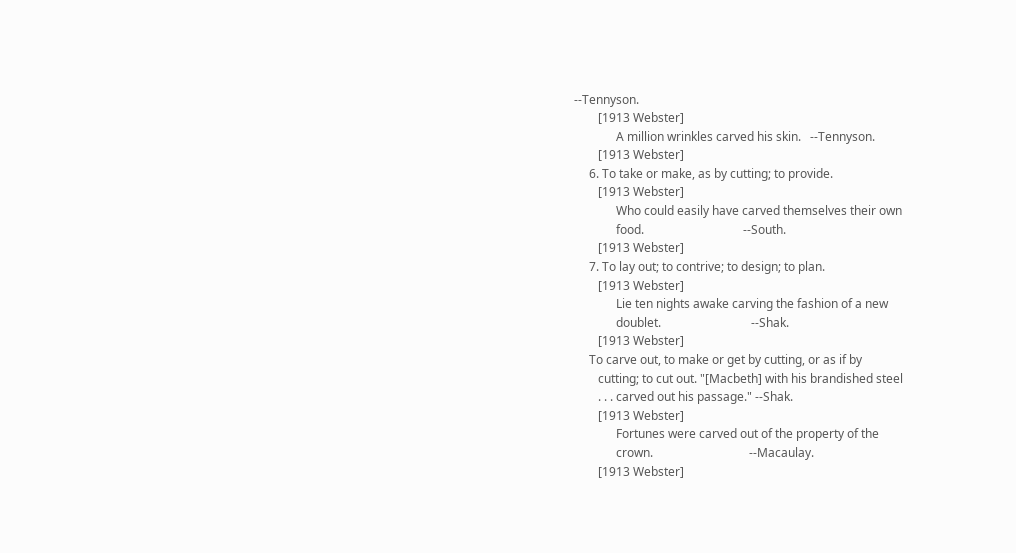--Tennyson.
        [1913 Webster]
              A million wrinkles carved his skin.   --Tennyson.
        [1913 Webster]
     6. To take or make, as by cutting; to provide.
        [1913 Webster]
              Who could easily have carved themselves their own
              food.                                 --South.
        [1913 Webster]
     7. To lay out; to contrive; to design; to plan.
        [1913 Webster]
              Lie ten nights awake carving the fashion of a new
              doublet.                              --Shak.
        [1913 Webster]
     To carve out, to make or get by cutting, or as if by
        cutting; to cut out. "[Macbeth] with his brandished steel
        . . . carved out his passage." --Shak.
        [1913 Webster]
              Fortunes were carved out of the property of the
              crown.                                --Macaulay.
        [1913 Webster]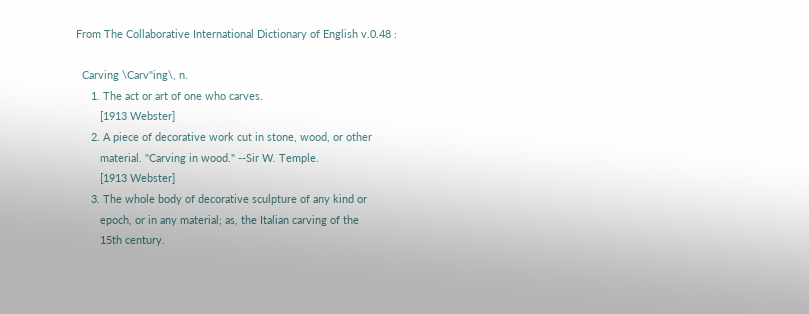From The Collaborative International Dictionary of English v.0.48 :

  Carving \Carv"ing\, n.
     1. The act or art of one who carves.
        [1913 Webster]
     2. A piece of decorative work cut in stone, wood, or other
        material. "Carving in wood." --Sir W. Temple.
        [1913 Webster]
     3. The whole body of decorative sculpture of any kind or
        epoch, or in any material; as, the Italian carving of the
        15th century.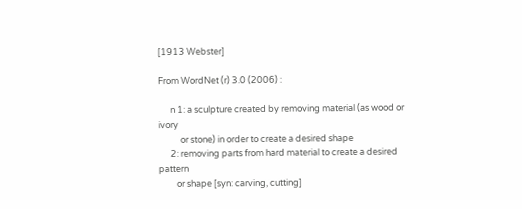[1913 Webster]

From WordNet (r) 3.0 (2006) :

      n 1: a sculpture created by removing material (as wood or ivory
           or stone) in order to create a desired shape
      2: removing parts from hard material to create a desired pattern
         or shape [syn: carving, cutting]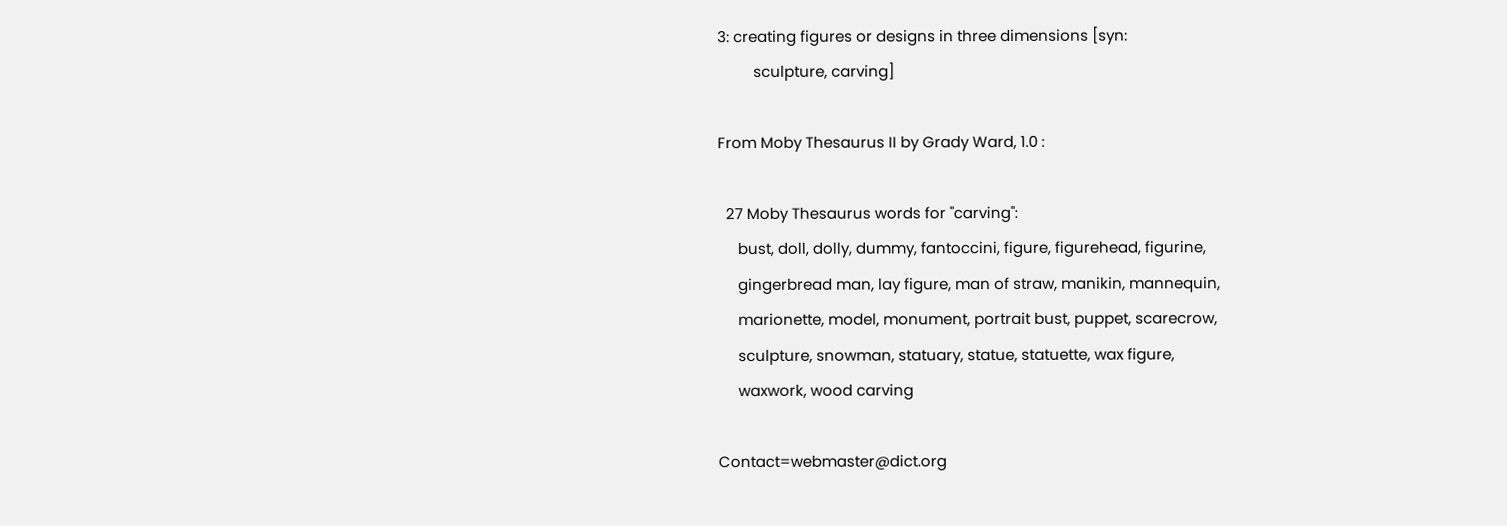3: creating figures or designs in three dimensions [syn:
         sculpture, carving]

From Moby Thesaurus II by Grady Ward, 1.0 :

  27 Moby Thesaurus words for "carving":
     bust, doll, dolly, dummy, fantoccini, figure, figurehead, figurine,
     gingerbread man, lay figure, man of straw, manikin, mannequin,
     marionette, model, monument, portrait bust, puppet, scarecrow,
     sculpture, snowman, statuary, statue, statuette, wax figure,
     waxwork, wood carving

Contact=webmaster@dict.org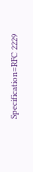Specification=RFC 2229